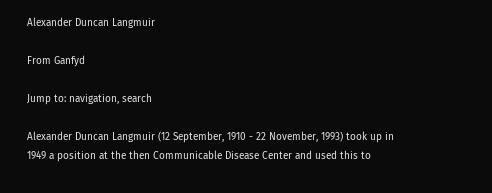Alexander Duncan Langmuir

From Ganfyd

Jump to: navigation, search

Alexander Duncan Langmuir (12 September, 1910 - 22 November, 1993) took up in 1949 a position at the then Communicable Disease Center and used this to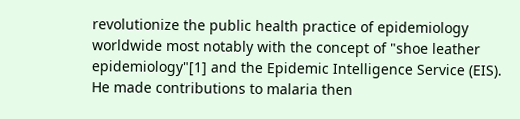revolutionize the public health practice of epidemiology worldwide most notably with the concept of "shoe leather epidemiology"[1] and the Epidemic Intelligence Service (EIS). He made contributions to malaria then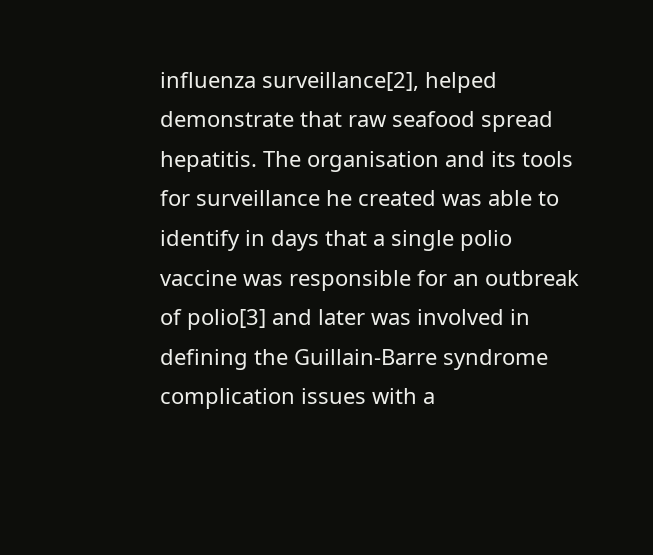influenza surveillance[2], helped demonstrate that raw seafood spread hepatitis. The organisation and its tools for surveillance he created was able to identify in days that a single polio vaccine was responsible for an outbreak of polio[3] and later was involved in defining the Guillain-Barre syndrome complication issues with a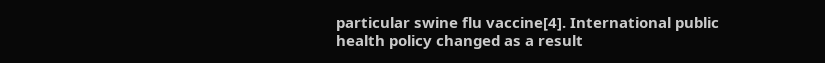particular swine flu vaccine[4]. International public health policy changed as a result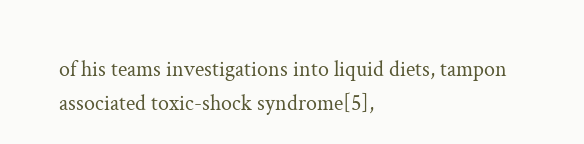of his teams investigations into liquid diets, tampon associated toxic-shock syndrome[5],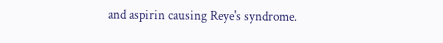and aspirin causing Reye's syndrome.